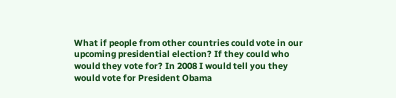What if people from other countries could vote in our upcoming presidential election? If they could who would they vote for? In 2008 I would tell you they would vote for President Obama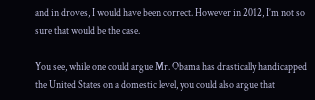and in droves, I would have been correct. However in 2012, I’m not so sure that would be the case.

You see, while one could argue Mr. Obama has drastically handicapped the United States on a domestic level, you could also argue that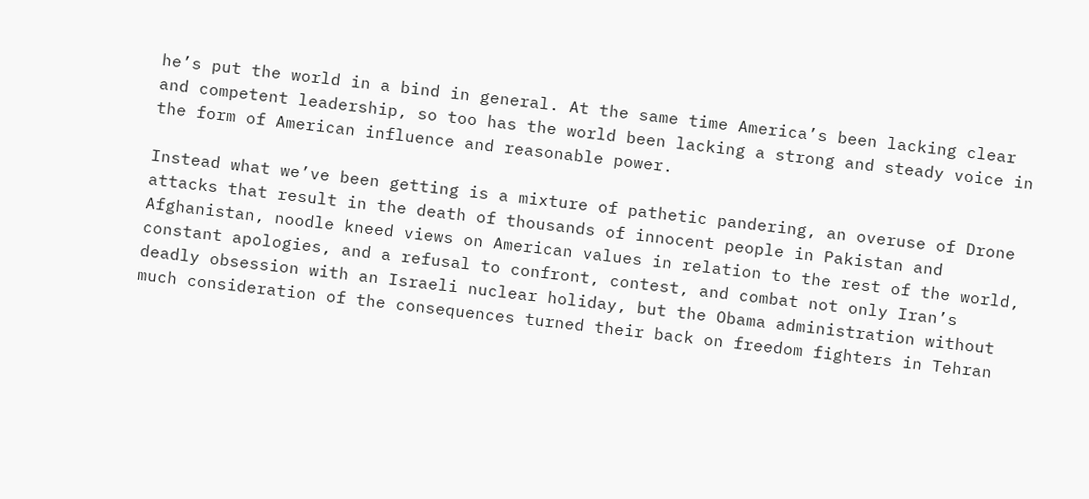he’s put the world in a bind in general. At the same time America’s been lacking clear and competent leadership, so too has the world been lacking a strong and steady voice in the form of American influence and reasonable power.

Instead what we’ve been getting is a mixture of pathetic pandering, an overuse of Drone attacks that result in the death of thousands of innocent people in Pakistan and Afghanistan, noodle kneed views on American values in relation to the rest of the world, constant apologies, and a refusal to confront, contest, and combat not only Iran’s deadly obsession with an Israeli nuclear holiday, but the Obama administration without much consideration of the consequences turned their back on freedom fighters in Tehran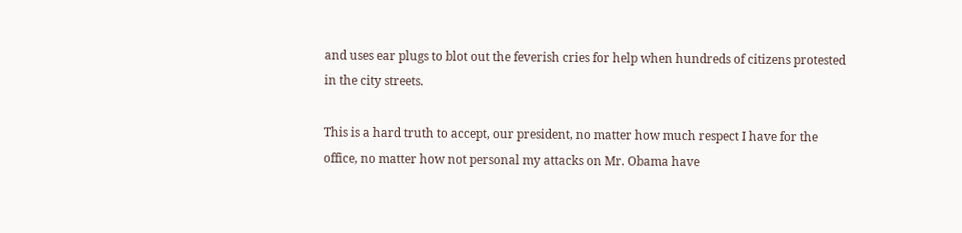and uses ear plugs to blot out the feverish cries for help when hundreds of citizens protested in the city streets.

This is a hard truth to accept, our president, no matter how much respect I have for the office, no matter how not personal my attacks on Mr. Obama have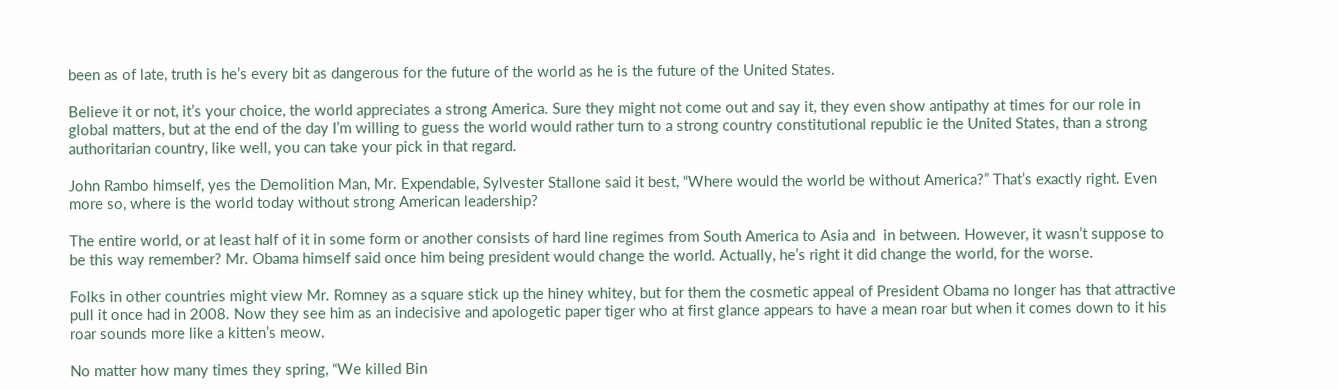been as of late, truth is he’s every bit as dangerous for the future of the world as he is the future of the United States.

Believe it or not, it’s your choice, the world appreciates a strong America. Sure they might not come out and say it, they even show antipathy at times for our role in global matters, but at the end of the day I’m willing to guess the world would rather turn to a strong country constitutional republic ie the United States, than a strong authoritarian country, like well, you can take your pick in that regard.

John Rambo himself, yes the Demolition Man, Mr. Expendable, Sylvester Stallone said it best, “Where would the world be without America?” That’s exactly right. Even more so, where is the world today without strong American leadership?

The entire world, or at least half of it in some form or another consists of hard line regimes from South America to Asia and  in between. However, it wasn’t suppose to be this way remember? Mr. Obama himself said once him being president would change the world. Actually, he’s right it did change the world, for the worse.

Folks in other countries might view Mr. Romney as a square stick up the hiney whitey, but for them the cosmetic appeal of President Obama no longer has that attractive pull it once had in 2008. Now they see him as an indecisive and apologetic paper tiger who at first glance appears to have a mean roar but when it comes down to it his roar sounds more like a kitten’s meow.

No matter how many times they spring, “We killed Bin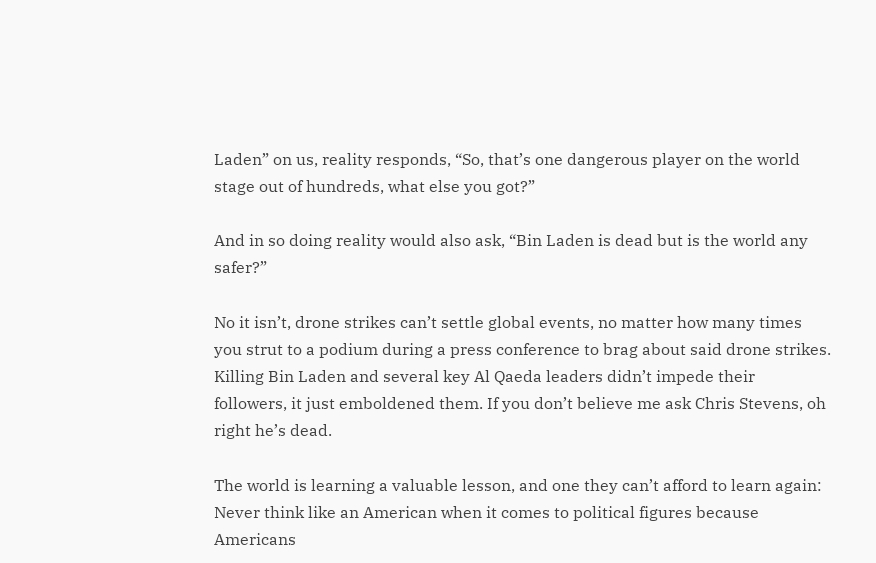Laden” on us, reality responds, “So, that’s one dangerous player on the world stage out of hundreds, what else you got?”

And in so doing reality would also ask, “Bin Laden is dead but is the world any safer?”

No it isn’t, drone strikes can’t settle global events, no matter how many times you strut to a podium during a press conference to brag about said drone strikes. Killing Bin Laden and several key Al Qaeda leaders didn’t impede their followers, it just emboldened them. If you don’t believe me ask Chris Stevens, oh right he’s dead.

The world is learning a valuable lesson, and one they can’t afford to learn again: Never think like an American when it comes to political figures because Americans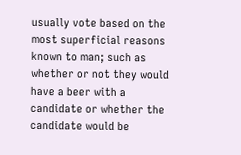usually vote based on the most superficial reasons known to man; such as whether or not they would have a beer with a candidate or whether the candidate would be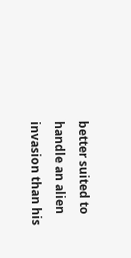better suited to handle an alien invasion than his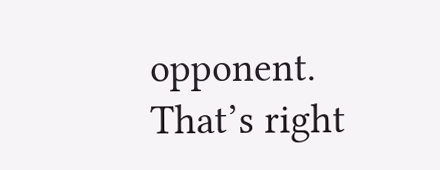opponent. That’s right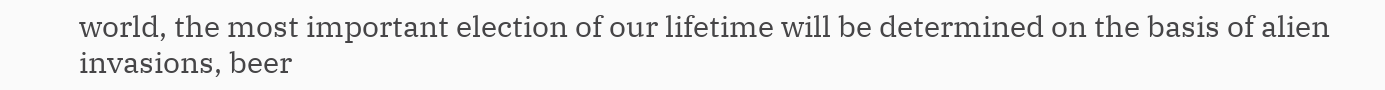world, the most important election of our lifetime will be determined on the basis of alien invasions, beer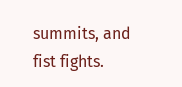summits, and fist fights.